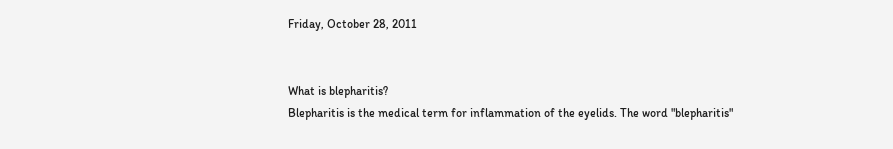Friday, October 28, 2011


What is blepharitis?
Blepharitis is the medical term for inflammation of the eyelids. The word "blepharitis"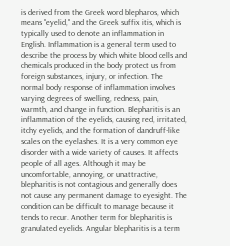is derived from the Greek word blepharos, which means "eyelid," and the Greek suffix itis, which is typically used to denote an inflammation in English. Inflammation is a general term used to describe the process by which white blood cells and chemicals produced in the body protect us from foreign substances, injury, or infection. The normal body response of inflammation involves varying degrees of swelling, redness, pain, warmth, and change in function. Blepharitis is an inflammation of the eyelids, causing red, irritated, itchy eyelids, and the formation of dandruff-like scales on the eyelashes. It is a very common eye disorder with a wide variety of causes. It affects people of all ages. Although it may be uncomfortable, annoying, or unattractive, blepharitis is not contagious and generally does not cause any permanent damage to eyesight. The condition can be difficult to manage because it tends to recur. Another term for blepharitis is granulated eyelids. Angular blepharitis is a term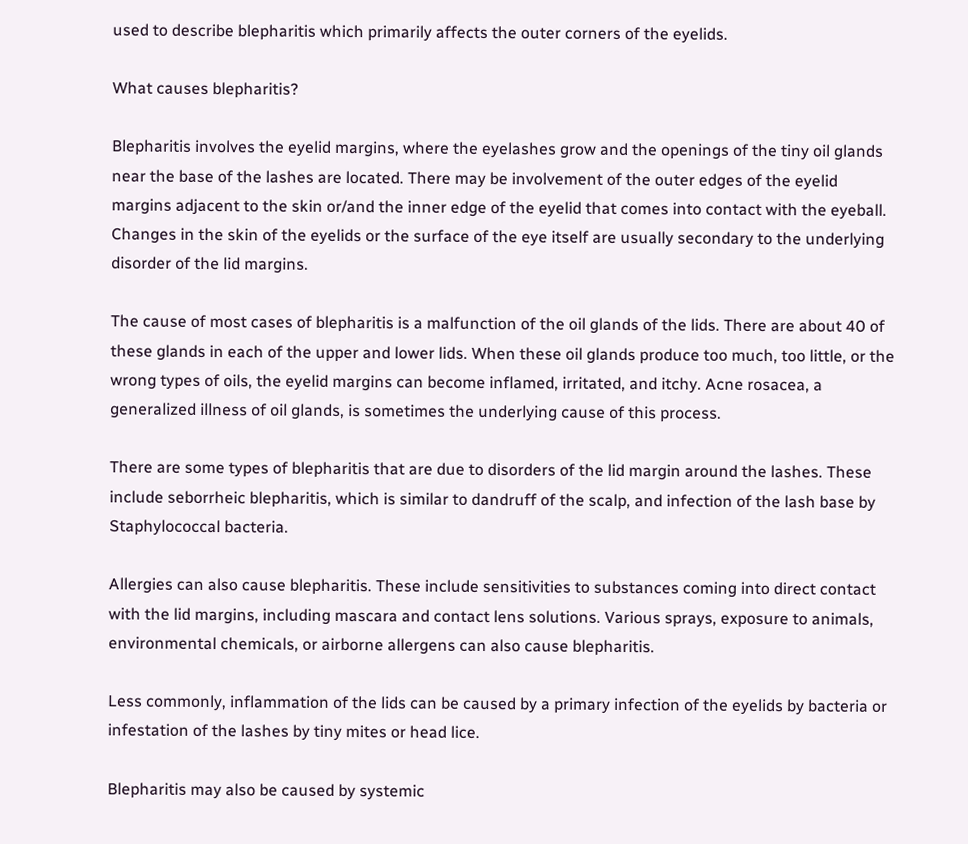used to describe blepharitis which primarily affects the outer corners of the eyelids.

What causes blepharitis?

Blepharitis involves the eyelid margins, where the eyelashes grow and the openings of the tiny oil glands near the base of the lashes are located. There may be involvement of the outer edges of the eyelid margins adjacent to the skin or/and the inner edge of the eyelid that comes into contact with the eyeball. Changes in the skin of the eyelids or the surface of the eye itself are usually secondary to the underlying disorder of the lid margins.

The cause of most cases of blepharitis is a malfunction of the oil glands of the lids. There are about 40 of these glands in each of the upper and lower lids. When these oil glands produce too much, too little, or the wrong types of oils, the eyelid margins can become inflamed, irritated, and itchy. Acne rosacea, a generalized illness of oil glands, is sometimes the underlying cause of this process.

There are some types of blepharitis that are due to disorders of the lid margin around the lashes. These include seborrheic blepharitis, which is similar to dandruff of the scalp, and infection of the lash base by Staphylococcal bacteria.

Allergies can also cause blepharitis. These include sensitivities to substances coming into direct contact with the lid margins, including mascara and contact lens solutions. Various sprays, exposure to animals, environmental chemicals, or airborne allergens can also cause blepharitis.

Less commonly, inflammation of the lids can be caused by a primary infection of the eyelids by bacteria or infestation of the lashes by tiny mites or head lice.

Blepharitis may also be caused by systemic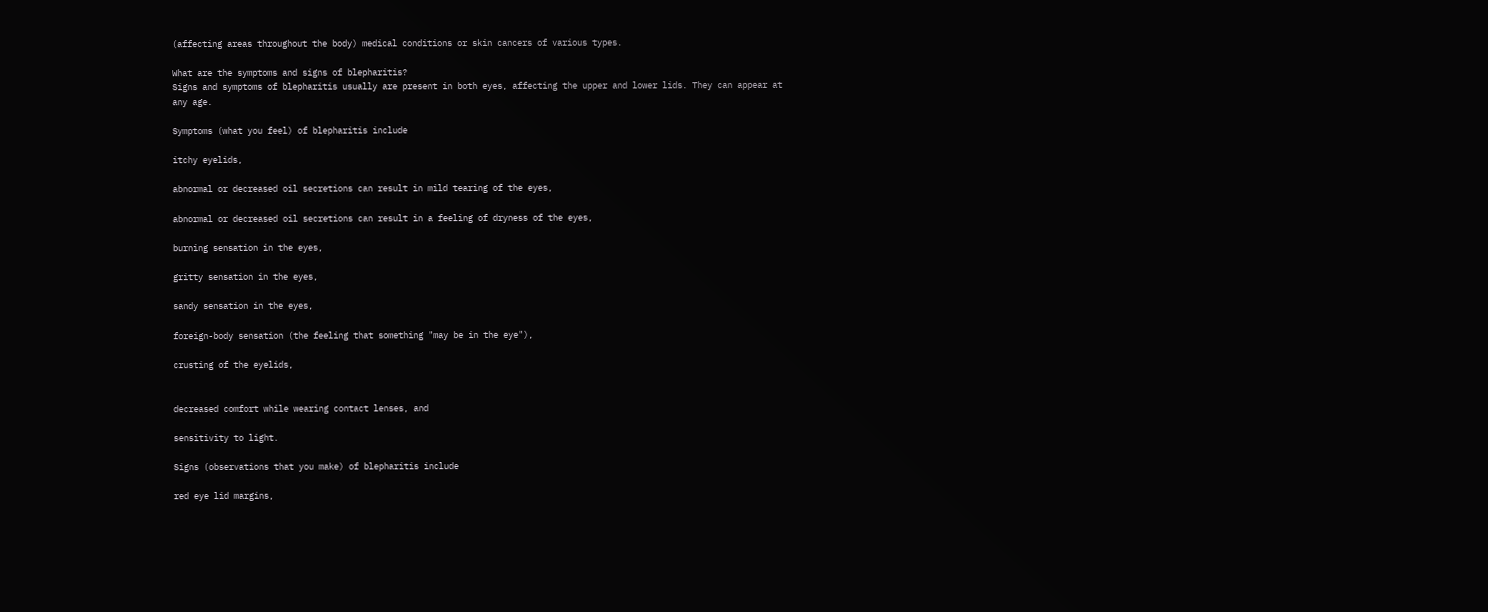(affecting areas throughout the body) medical conditions or skin cancers of various types.

What are the symptoms and signs of blepharitis?
Signs and symptoms of blepharitis usually are present in both eyes, affecting the upper and lower lids. They can appear at any age.

Symptoms (what you feel) of blepharitis include

itchy eyelids,

abnormal or decreased oil secretions can result in mild tearing of the eyes,

abnormal or decreased oil secretions can result in a feeling of dryness of the eyes,

burning sensation in the eyes,

gritty sensation in the eyes,

sandy sensation in the eyes,

foreign-body sensation (the feeling that something "may be in the eye"),

crusting of the eyelids,


decreased comfort while wearing contact lenses, and

sensitivity to light.

Signs (observations that you make) of blepharitis include

red eye lid margins,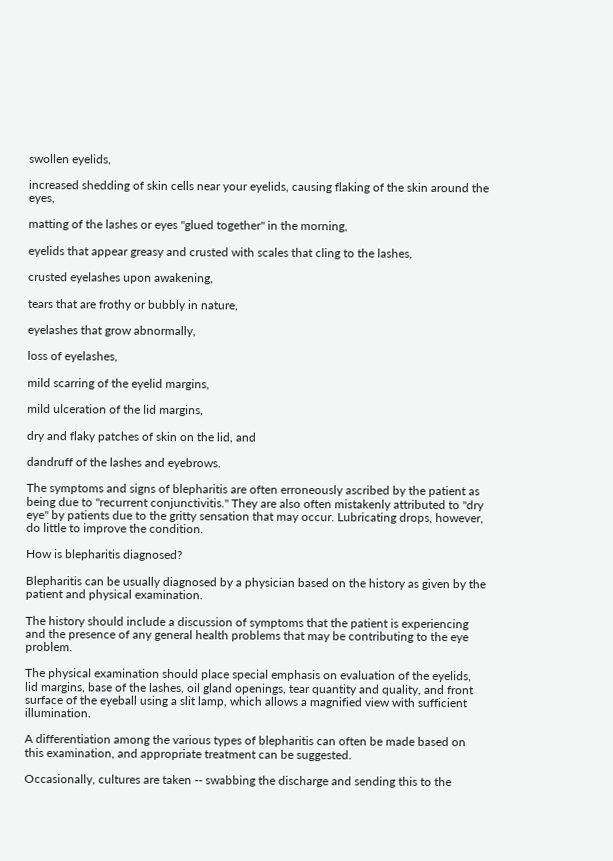swollen eyelids,

increased shedding of skin cells near your eyelids, causing flaking of the skin around the eyes,

matting of the lashes or eyes "glued together" in the morning,

eyelids that appear greasy and crusted with scales that cling to the lashes,

crusted eyelashes upon awakening,

tears that are frothy or bubbly in nature,

eyelashes that grow abnormally,

loss of eyelashes,

mild scarring of the eyelid margins,

mild ulceration of the lid margins,

dry and flaky patches of skin on the lid, and

dandruff of the lashes and eyebrows.

The symptoms and signs of blepharitis are often erroneously ascribed by the patient as being due to "recurrent conjunctivitis." They are also often mistakenly attributed to "dry eye" by patients due to the gritty sensation that may occur. Lubricating drops, however, do little to improve the condition.

How is blepharitis diagnosed?

Blepharitis can be usually diagnosed by a physician based on the history as given by the patient and physical examination.

The history should include a discussion of symptoms that the patient is experiencing and the presence of any general health problems that may be contributing to the eye problem.

The physical examination should place special emphasis on evaluation of the eyelids, lid margins, base of the lashes, oil gland openings, tear quantity and quality, and front surface of the eyeball using a slit lamp, which allows a magnified view with sufficient illumination.

A differentiation among the various types of blepharitis can often be made based on this examination, and appropriate treatment can be suggested.

Occasionally, cultures are taken -- swabbing the discharge and sending this to the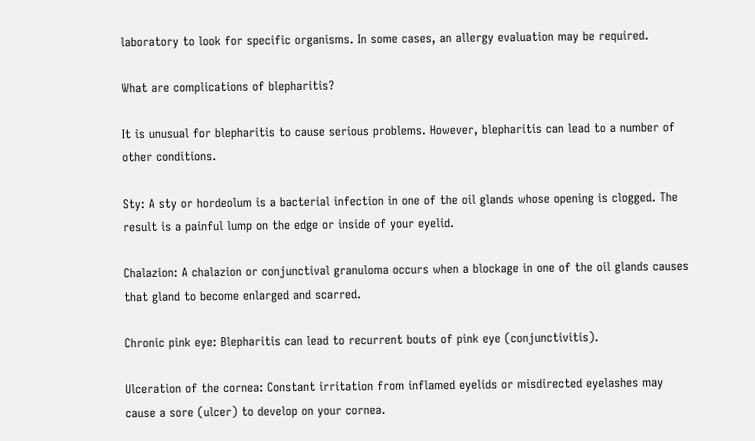laboratory to look for specific organisms. In some cases, an allergy evaluation may be required.

What are complications of blepharitis?

It is unusual for blepharitis to cause serious problems. However, blepharitis can lead to a number of other conditions.

Sty: A sty or hordeolum is a bacterial infection in one of the oil glands whose opening is clogged. The result is a painful lump on the edge or inside of your eyelid.

Chalazion: A chalazion or conjunctival granuloma occurs when a blockage in one of the oil glands causes that gland to become enlarged and scarred.

Chronic pink eye: Blepharitis can lead to recurrent bouts of pink eye (conjunctivitis).

Ulceration of the cornea: Constant irritation from inflamed eyelids or misdirected eyelashes may cause a sore (ulcer) to develop on your cornea.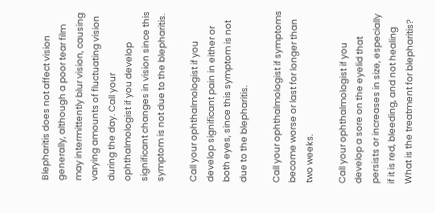Blepharitis does not affect vision generally, although a poor tear film may intermittently blur vision, causing varying amounts of fluctuating vision during the day. Call your ophthalmologist if you develop significant changes in vision since this symptom is not due to the blepharitis.

Call your ophthalmologist if you develop significant pain in either or both eyes, since this symptom is not due to the blepharitis.

Call your ophthalmologist if symptoms become worse or last for longer than two weeks.

Call your ophthalmologist if you develop a sore on the eyelid that persists or increases in size, especially if it is red, bleeding, and not healing
What is the treatment for blepharitis?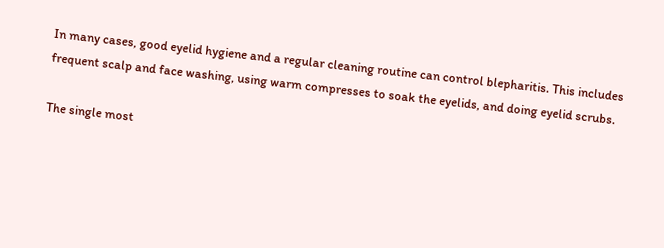In many cases, good eyelid hygiene and a regular cleaning routine can control blepharitis. This includes frequent scalp and face washing, using warm compresses to soak the eyelids, and doing eyelid scrubs.

The single most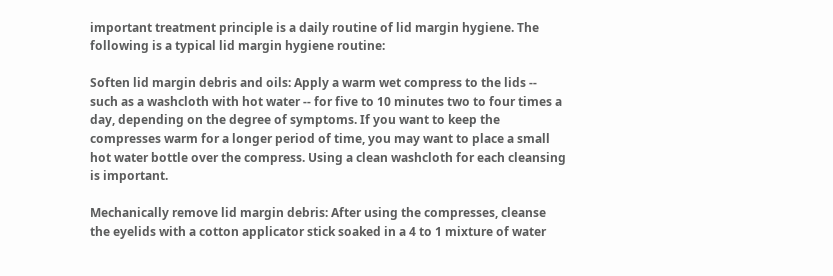important treatment principle is a daily routine of lid margin hygiene. The following is a typical lid margin hygiene routine:

Soften lid margin debris and oils: Apply a warm wet compress to the lids -- such as a washcloth with hot water -- for five to 10 minutes two to four times a day, depending on the degree of symptoms. If you want to keep the compresses warm for a longer period of time, you may want to place a small hot water bottle over the compress. Using a clean washcloth for each cleansing is important.

Mechanically remove lid margin debris: After using the compresses, cleanse the eyelids with a cotton applicator stick soaked in a 4 to 1 mixture of water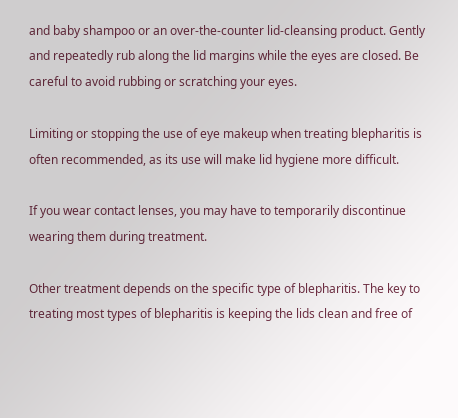and baby shampoo or an over-the-counter lid-cleansing product. Gently and repeatedly rub along the lid margins while the eyes are closed. Be careful to avoid rubbing or scratching your eyes.

Limiting or stopping the use of eye makeup when treating blepharitis is often recommended, as its use will make lid hygiene more difficult.

If you wear contact lenses, you may have to temporarily discontinue wearing them during treatment.

Other treatment depends on the specific type of blepharitis. The key to treating most types of blepharitis is keeping the lids clean and free of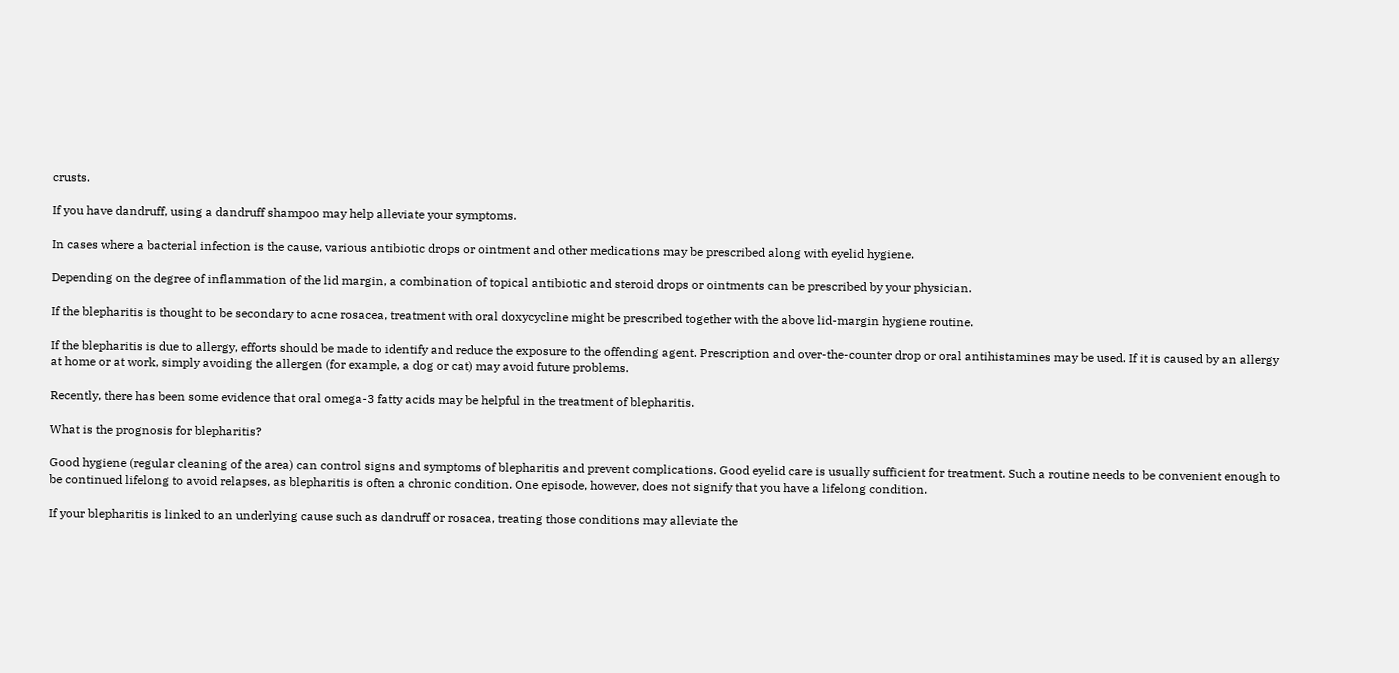crusts.

If you have dandruff, using a dandruff shampoo may help alleviate your symptoms.

In cases where a bacterial infection is the cause, various antibiotic drops or ointment and other medications may be prescribed along with eyelid hygiene.

Depending on the degree of inflammation of the lid margin, a combination of topical antibiotic and steroid drops or ointments can be prescribed by your physician.

If the blepharitis is thought to be secondary to acne rosacea, treatment with oral doxycycline might be prescribed together with the above lid-margin hygiene routine.

If the blepharitis is due to allergy, efforts should be made to identify and reduce the exposure to the offending agent. Prescription and over-the-counter drop or oral antihistamines may be used. If it is caused by an allergy at home or at work, simply avoiding the allergen (for example, a dog or cat) may avoid future problems.

Recently, there has been some evidence that oral omega-3 fatty acids may be helpful in the treatment of blepharitis.

What is the prognosis for blepharitis?

Good hygiene (regular cleaning of the area) can control signs and symptoms of blepharitis and prevent complications. Good eyelid care is usually sufficient for treatment. Such a routine needs to be convenient enough to be continued lifelong to avoid relapses, as blepharitis is often a chronic condition. One episode, however, does not signify that you have a lifelong condition.

If your blepharitis is linked to an underlying cause such as dandruff or rosacea, treating those conditions may alleviate the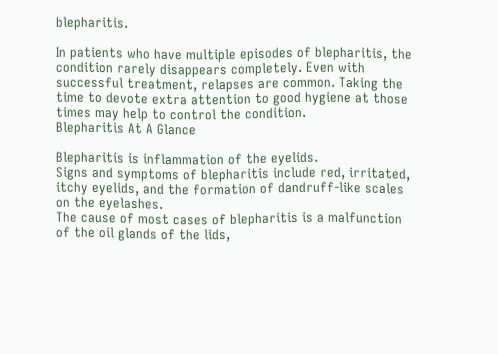blepharitis.

In patients who have multiple episodes of blepharitis, the condition rarely disappears completely. Even with successful treatment, relapses are common. Taking the time to devote extra attention to good hygiene at those times may help to control the condition.
Blepharitis At A Glance

Blepharitis is inflammation of the eyelids.
Signs and symptoms of blepharitis include red, irritated, itchy eyelids, and the formation of dandruff-like scales on the eyelashes.
The cause of most cases of blepharitis is a malfunction of the oil glands of the lids,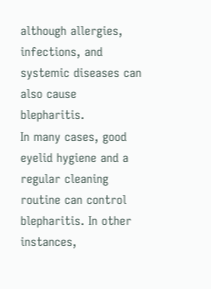although allergies, infections, and systemic diseases can also cause blepharitis.
In many cases, good eyelid hygiene and a regular cleaning routine can control blepharitis. In other instances,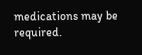medications may be required.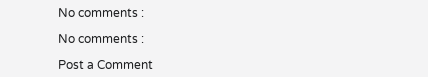No comments :

No comments :

Post a Comment